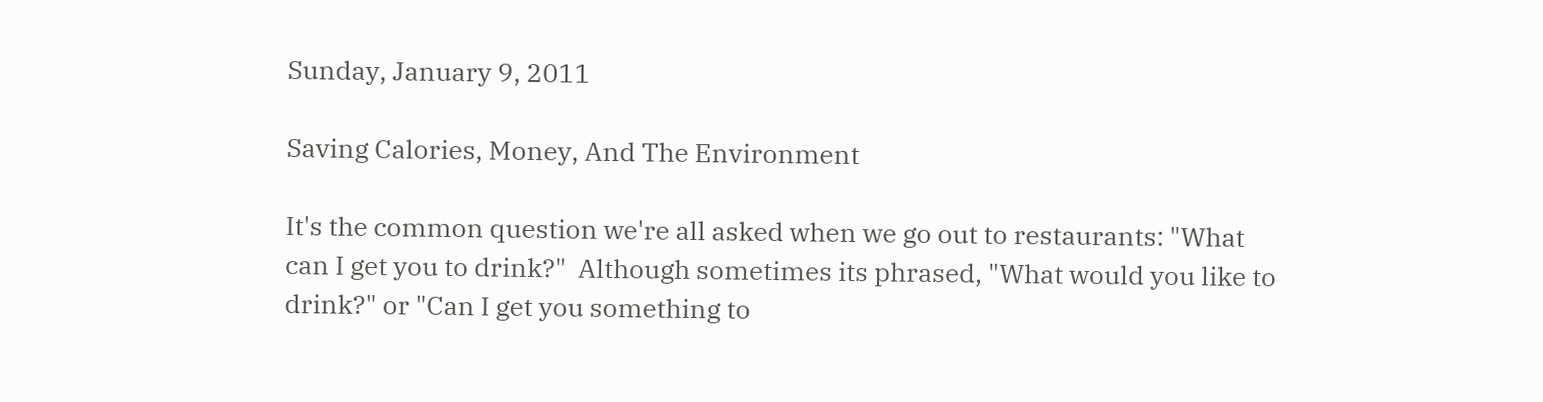Sunday, January 9, 2011

Saving Calories, Money, And The Environment

It's the common question we're all asked when we go out to restaurants: "What can I get you to drink?"  Although sometimes its phrased, "What would you like to drink?" or "Can I get you something to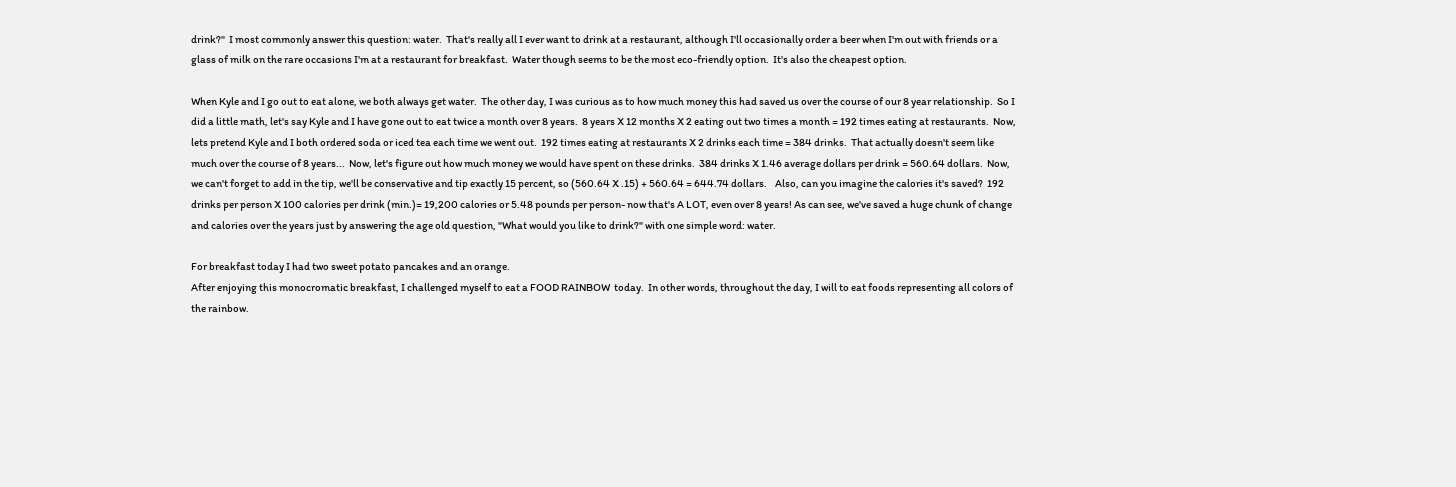drink?"  I most commonly answer this question: water.  That's really all I ever want to drink at a restaurant, although I'll occasionally order a beer when I'm out with friends or a glass of milk on the rare occasions I'm at a restaurant for breakfast.  Water though seems to be the most eco-friendly option.  It's also the cheapest option.

When Kyle and I go out to eat alone, we both always get water.  The other day, I was curious as to how much money this had saved us over the course of our 8 year relationship.  So I did a little math, let's say Kyle and I have gone out to eat twice a month over 8 years.  8 years X 12 months X 2 eating out two times a month = 192 times eating at restaurants.  Now, lets pretend Kyle and I both ordered soda or iced tea each time we went out.  192 times eating at restaurants X 2 drinks each time = 384 drinks.  That actually doesn't seem like much over the course of 8 years...  Now, let's figure out how much money we would have spent on these drinks.  384 drinks X 1.46 average dollars per drink = 560.64 dollars.  Now, we can't forget to add in the tip, we'll be conservative and tip exactly 15 percent, so (560.64 X .15) + 560.64 = 644.74 dollars.    Also, can you imagine the calories it's saved?  192 drinks per person X 100 calories per drink (min.)= 19,200 calories or 5.48 pounds per person- now that's A LOT, even over 8 years! As can see, we've saved a huge chunk of change and calories over the years just by answering the age old question, "What would you like to drink?" with one simple word: water.

For breakfast today I had two sweet potato pancakes and an orange.
After enjoying this monocromatic breakfast, I challenged myself to eat a FOOD RAINBOW  today.  In other words, throughout the day, I will to eat foods representing all colors of the rainbow.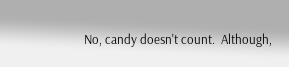No, candy doesn't count.  Although,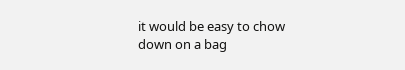it would be easy to chow down on a bag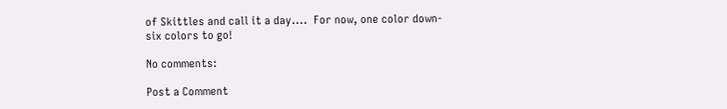of Skittles and call it a day....  For now, one color down- six colors to go!

No comments:

Post a Comment